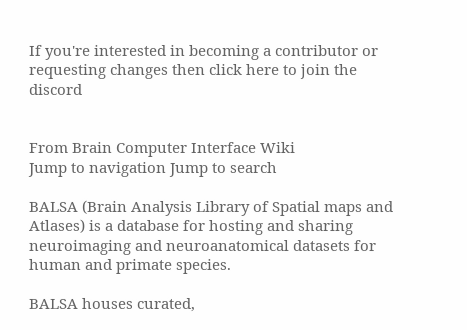If you're interested in becoming a contributor or requesting changes then click here to join the discord


From Brain Computer Interface Wiki
Jump to navigation Jump to search

BALSA (Brain Analysis Library of Spatial maps and Atlases) is a database for hosting and sharing neuroimaging and neuroanatomical datasets for human and primate species.

BALSA houses curated,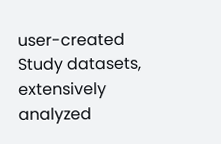user-created Study datasets, extensively analyzed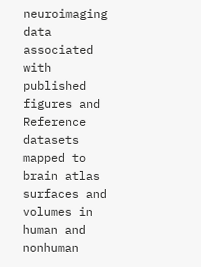neuroimaging data associated with published figures and Reference datasets mapped to brain atlas surfaces and volumes in human and nonhuman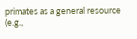primates as a general resource (e.g.,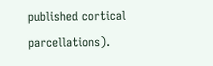published cortical parcellations).